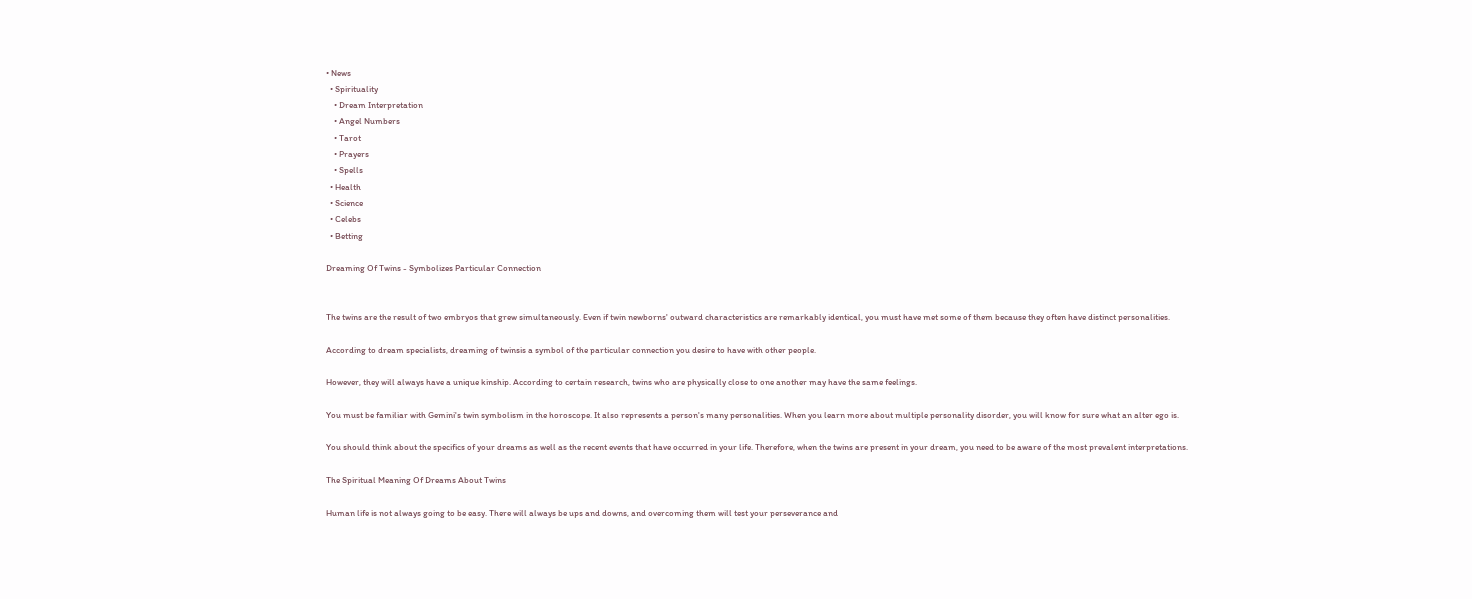• News
  • Spirituality
    • Dream Interpretation
    • Angel Numbers
    • Tarot
    • Prayers
    • Spells
  • Health
  • Science
  • Celebs
  • Betting

Dreaming Of Twins - Symbolizes Particular Connection


The twins are the result of two embryos that grew simultaneously. Even if twin newborns' outward characteristics are remarkably identical, you must have met some of them because they often have distinct personalities.

According to dream specialists, dreaming of twinsis a symbol of the particular connection you desire to have with other people.

However, they will always have a unique kinship. According to certain research, twins who are physically close to one another may have the same feelings.

You must be familiar with Gemini's twin symbolism in the horoscope. It also represents a person's many personalities. When you learn more about multiple personality disorder, you will know for sure what an alter ego is.

You should think about the specifics of your dreams as well as the recent events that have occurred in your life. Therefore, when the twins are present in your dream, you need to be aware of the most prevalent interpretations.

The Spiritual Meaning Of Dreams About Twins

Human life is not always going to be easy. There will always be ups and downs, and overcoming them will test your perseverance and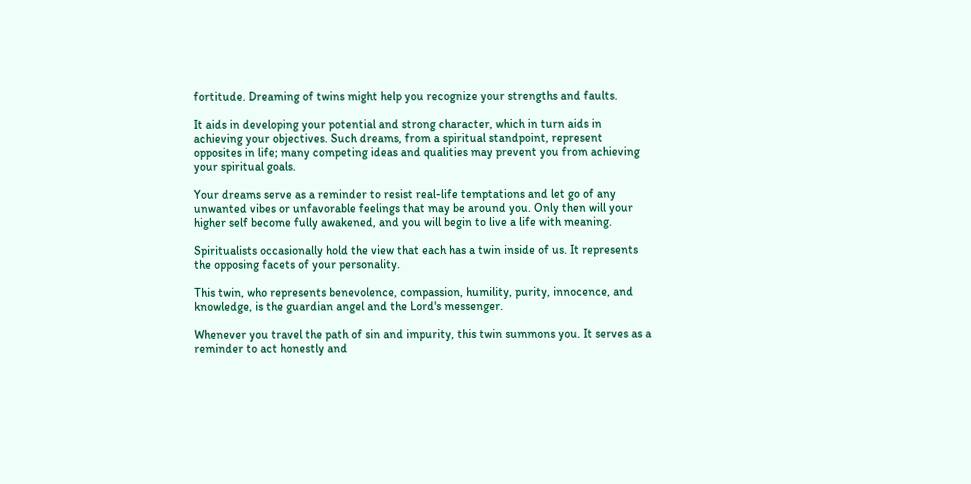fortitude. Dreaming of twins might help you recognize your strengths and faults.

It aids in developing your potential and strong character, which in turn aids in achieving your objectives. Such dreams, from a spiritual standpoint, represent opposites in life; many competing ideas and qualities may prevent you from achieving your spiritual goals.

Your dreams serve as a reminder to resist real-life temptations and let go of any unwanted vibes or unfavorable feelings that may be around you. Only then will your higher self become fully awakened, and you will begin to live a life with meaning.

Spiritualists occasionally hold the view that each has a twin inside of us. It represents the opposing facets of your personality.

This twin, who represents benevolence, compassion, humility, purity, innocence, and knowledge, is the guardian angel and the Lord's messenger.

Whenever you travel the path of sin and impurity, this twin summons you. It serves as a reminder to act honestly and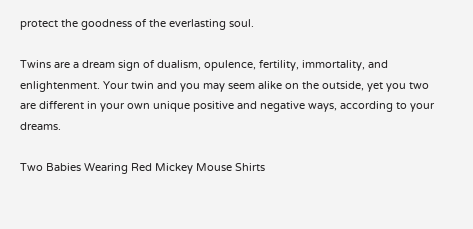protect the goodness of the everlasting soul.

Twins are a dream sign of dualism, opulence, fertility, immortality, and enlightenment. Your twin and you may seem alike on the outside, yet you two are different in your own unique positive and negative ways, according to your dreams.

Two Babies Wearing Red Mickey Mouse Shirts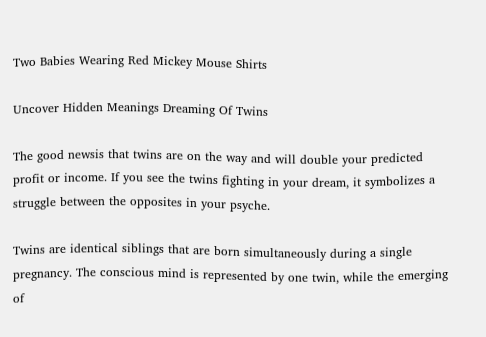Two Babies Wearing Red Mickey Mouse Shirts

Uncover Hidden Meanings Dreaming Of Twins

The good newsis that twins are on the way and will double your predicted profit or income. If you see the twins fighting in your dream, it symbolizes a struggle between the opposites in your psyche.

Twins are identical siblings that are born simultaneously during a single pregnancy. The conscious mind is represented by one twin, while the emerging of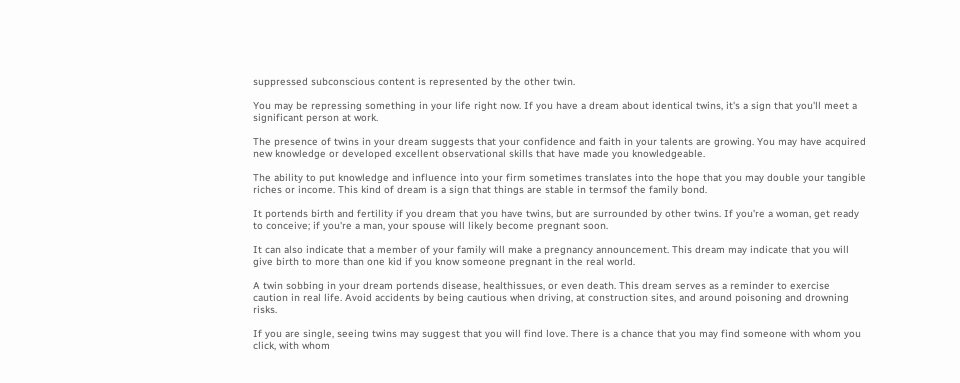suppressed subconscious content is represented by the other twin.

You may be repressing something in your life right now. If you have a dream about identical twins, it's a sign that you'll meet a significant person at work.

The presence of twins in your dream suggests that your confidence and faith in your talents are growing. You may have acquired new knowledge or developed excellent observational skills that have made you knowledgeable.

The ability to put knowledge and influence into your firm sometimes translates into the hope that you may double your tangible riches or income. This kind of dream is a sign that things are stable in termsof the family bond.

It portends birth and fertility if you dream that you have twins, but are surrounded by other twins. If you're a woman, get ready to conceive; if you're a man, your spouse will likely become pregnant soon.

It can also indicate that a member of your family will make a pregnancy announcement. This dream may indicate that you will give birth to more than one kid if you know someone pregnant in the real world.

A twin sobbing in your dream portends disease, healthissues, or even death. This dream serves as a reminder to exercise caution in real life. Avoid accidents by being cautious when driving, at construction sites, and around poisoning and drowning risks.

If you are single, seeing twins may suggest that you will find love. There is a chance that you may find someone with whom you click, with whom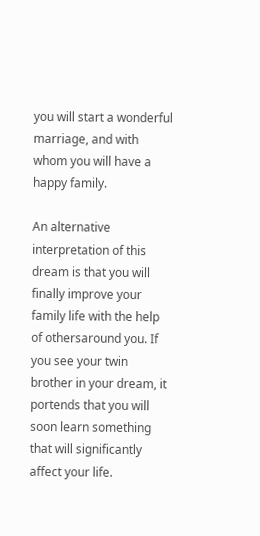you will start a wonderful marriage, and with whom you will have a happy family.

An alternative interpretation of this dream is that you will finally improve your family life with the help of othersaround you. If you see your twin brother in your dream, it portends that you will soon learn something that will significantly affect your life.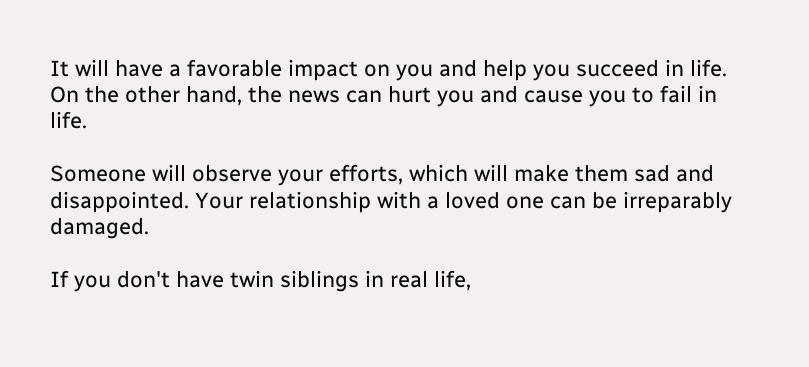It will have a favorable impact on you and help you succeed in life. On the other hand, the news can hurt you and cause you to fail in life.

Someone will observe your efforts, which will make them sad and disappointed. Your relationship with a loved one can be irreparably damaged.

If you don't have twin siblings in real life,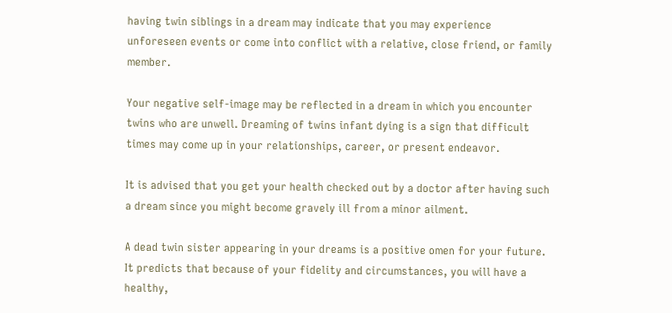having twin siblings in a dream may indicate that you may experience unforeseen events or come into conflict with a relative, close friend, or family member.

Your negative self-image may be reflected in a dream in which you encounter twins who are unwell. Dreaming of twins infant dying is a sign that difficult times may come up in your relationships, career, or present endeavor.

It is advised that you get your health checked out by a doctor after having such a dream since you might become gravely ill from a minor ailment.

A dead twin sister appearing in your dreams is a positive omen for your future. It predicts that because of your fidelity and circumstances, you will have a healthy,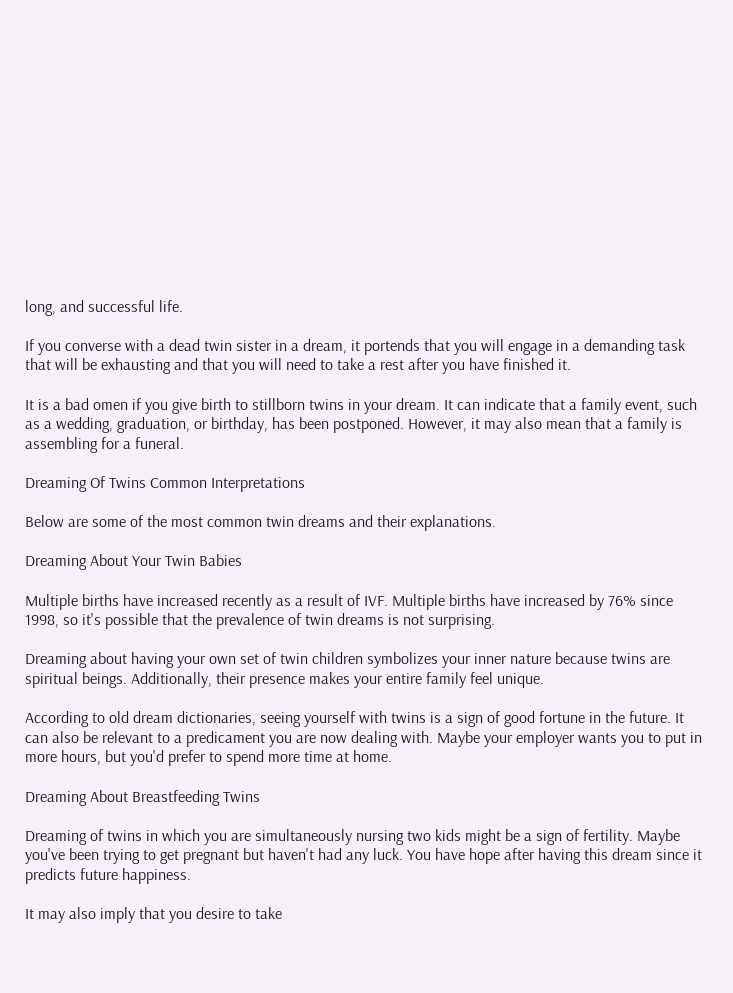long, and successful life.

If you converse with a dead twin sister in a dream, it portends that you will engage in a demanding task that will be exhausting and that you will need to take a rest after you have finished it.

It is a bad omen if you give birth to stillborn twins in your dream. It can indicate that a family event, such as a wedding, graduation, or birthday, has been postponed. However, it may also mean that a family is assembling for a funeral.

Dreaming Of Twins Common Interpretations

Below are some of the most common twin dreams and their explanations.

Dreaming About Your Twin Babies

Multiple births have increased recently as a result of IVF. Multiple births have increased by 76% since 1998, so it's possible that the prevalence of twin dreams is not surprising.

Dreaming about having your own set of twin children symbolizes your inner nature because twins are spiritual beings. Additionally, their presence makes your entire family feel unique.

According to old dream dictionaries, seeing yourself with twins is a sign of good fortune in the future. It can also be relevant to a predicament you are now dealing with. Maybe your employer wants you to put in more hours, but you'd prefer to spend more time at home.

Dreaming About Breastfeeding Twins

Dreaming of twins in which you are simultaneously nursing two kids might be a sign of fertility. Maybe you've been trying to get pregnant but haven't had any luck. You have hope after having this dream since it predicts future happiness.

It may also imply that you desire to take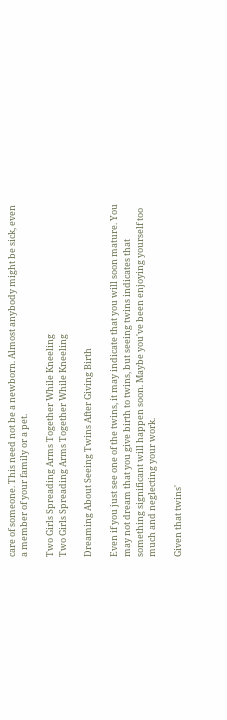care of someone. This need not be a newborn. Almost anybody might be sick, even a member of your family or a pet.

Two Girls Spreading Arms Together While Kneeling
Two Girls Spreading Arms Together While Kneeling

Dreaming About Seeing Twins After Giving Birth

Even if you just see one of the twins, it may indicate that you will soon mature. You may not dream that you give birth to twins, but seeing twins indicates that something significant will happen soon. Maybe you've been enjoying yourself too much and neglecting your work.

Given that twins'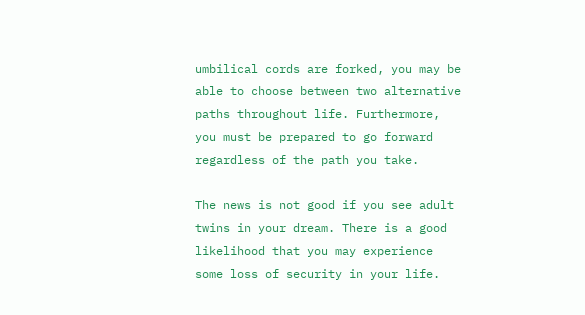umbilical cords are forked, you may be able to choose between two alternative paths throughout life. Furthermore, you must be prepared to go forward regardless of the path you take.

The news is not good if you see adult twins in your dream. There is a good likelihood that you may experience some loss of security in your life.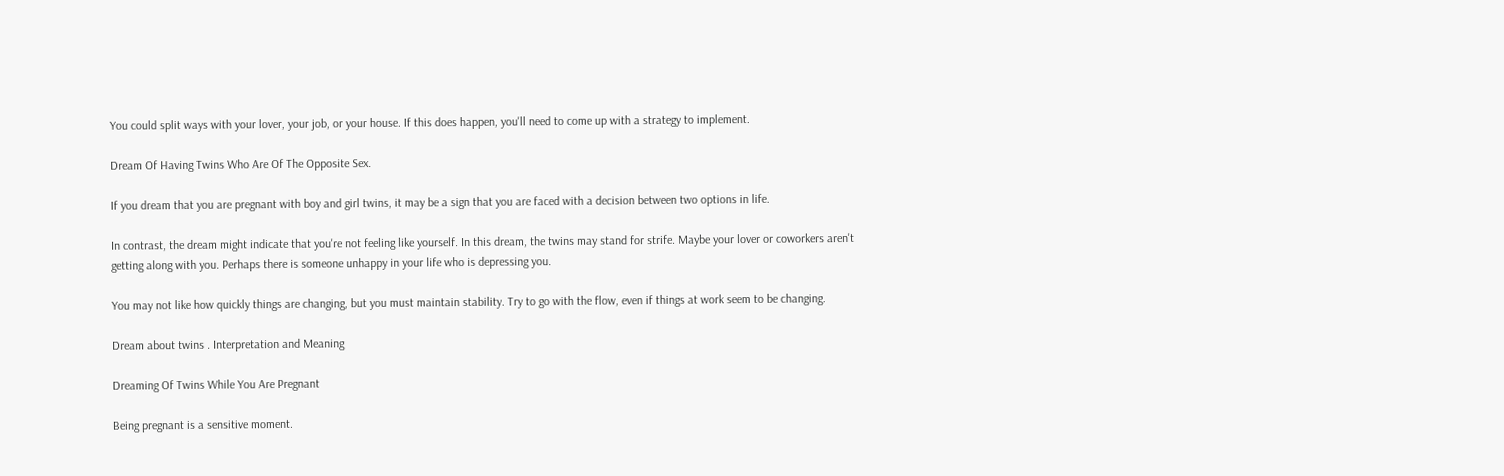You could split ways with your lover, your job, or your house. If this does happen, you'll need to come up with a strategy to implement.

Dream Of Having Twins Who Are Of The Opposite Sex.

If you dream that you are pregnant with boy and girl twins, it may be a sign that you are faced with a decision between two options in life.

In contrast, the dream might indicate that you're not feeling like yourself. In this dream, the twins may stand for strife. Maybe your lover or coworkers aren't getting along with you. Perhaps there is someone unhappy in your life who is depressing you.

You may not like how quickly things are changing, but you must maintain stability. Try to go with the flow, even if things at work seem to be changing.

Dream about twins . Interpretation and Meaning

Dreaming Of Twins While You Are Pregnant

Being pregnant is a sensitive moment.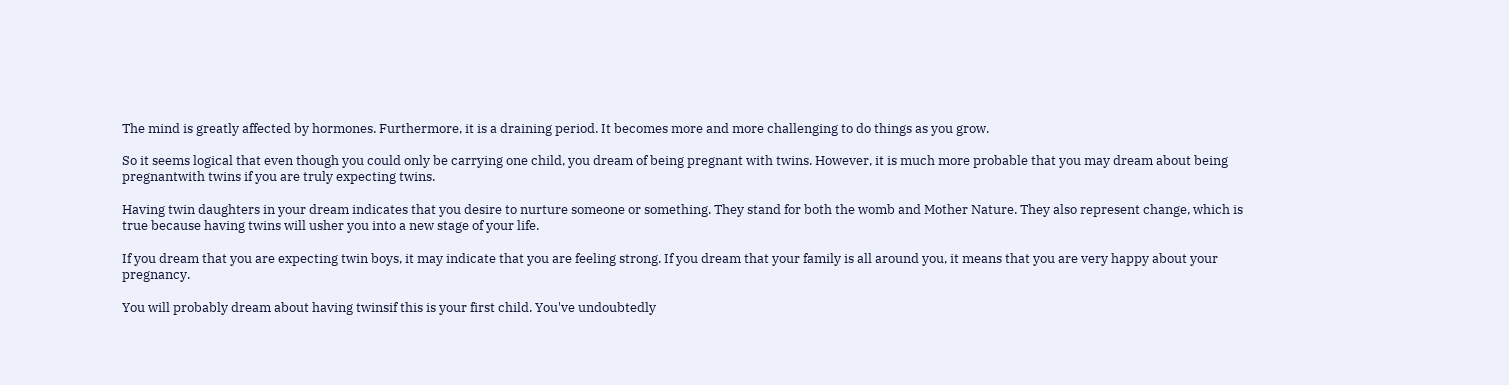The mind is greatly affected by hormones. Furthermore, it is a draining period. It becomes more and more challenging to do things as you grow.

So it seems logical that even though you could only be carrying one child, you dream of being pregnant with twins. However, it is much more probable that you may dream about being pregnantwith twins if you are truly expecting twins.

Having twin daughters in your dream indicates that you desire to nurture someone or something. They stand for both the womb and Mother Nature. They also represent change, which is true because having twins will usher you into a new stage of your life.

If you dream that you are expecting twin boys, it may indicate that you are feeling strong. If you dream that your family is all around you, it means that you are very happy about your pregnancy.

You will probably dream about having twinsif this is your first child. You've undoubtedly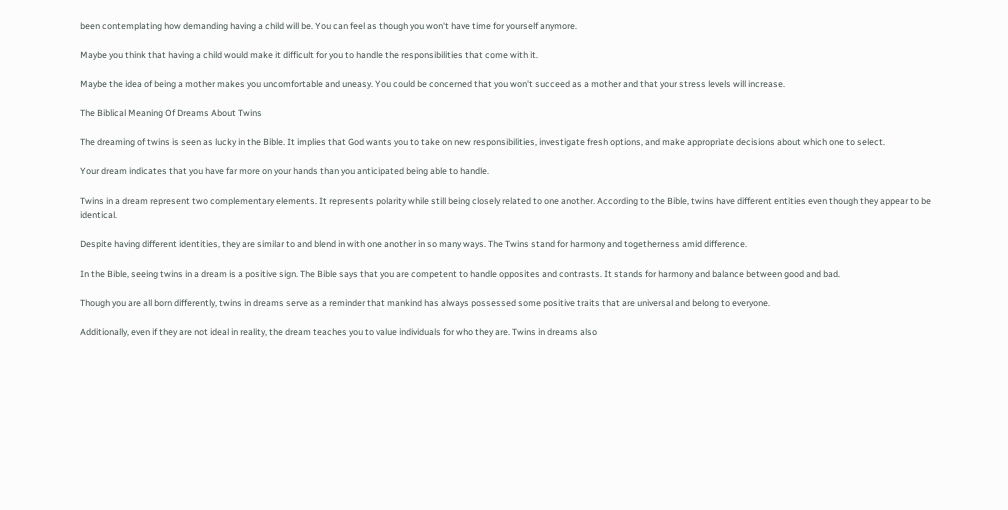been contemplating how demanding having a child will be. You can feel as though you won't have time for yourself anymore.

Maybe you think that having a child would make it difficult for you to handle the responsibilities that come with it.

Maybe the idea of being a mother makes you uncomfortable and uneasy. You could be concerned that you won't succeed as a mother and that your stress levels will increase.

The Biblical Meaning Of Dreams About Twins

The dreaming of twins is seen as lucky in the Bible. It implies that God wants you to take on new responsibilities, investigate fresh options, and make appropriate decisions about which one to select.

Your dream indicates that you have far more on your hands than you anticipated being able to handle.

Twins in a dream represent two complementary elements. It represents polarity while still being closely related to one another. According to the Bible, twins have different entities even though they appear to be identical.

Despite having different identities, they are similar to and blend in with one another in so many ways. The Twins stand for harmony and togetherness amid difference.

In the Bible, seeing twins in a dream is a positive sign. The Bible says that you are competent to handle opposites and contrasts. It stands for harmony and balance between good and bad.

Though you are all born differently, twins in dreams serve as a reminder that mankind has always possessed some positive traits that are universal and belong to everyone.

Additionally, even if they are not ideal in reality, the dream teaches you to value individuals for who they are. Twins in dreams also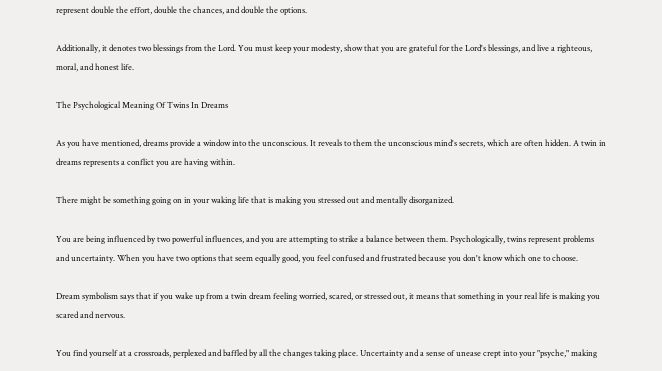represent double the effort, double the chances, and double the options.

Additionally, it denotes two blessings from the Lord. You must keep your modesty, show that you are grateful for the Lord's blessings, and live a righteous, moral, and honest life.

The Psychological Meaning Of Twins In Dreams

As you have mentioned, dreams provide a window into the unconscious. It reveals to them the unconscious mind's secrets, which are often hidden. A twin in dreams represents a conflict you are having within.

There might be something going on in your waking life that is making you stressed out and mentally disorganized.

You are being influenced by two powerful influences, and you are attempting to strike a balance between them. Psychologically, twins represent problems and uncertainty. When you have two options that seem equally good, you feel confused and frustrated because you don't know which one to choose.

Dream symbolism says that if you wake up from a twin dream feeling worried, scared, or stressed out, it means that something in your real life is making you scared and nervous.

You find yourself at a crossroads, perplexed and baffled by all the changes taking place. Uncertainty and a sense of unease crept into your "psyche," making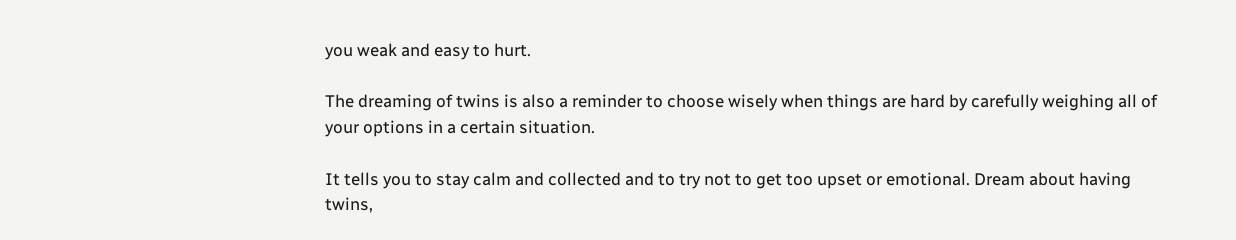you weak and easy to hurt.

The dreaming of twins is also a reminder to choose wisely when things are hard by carefully weighing all of your options in a certain situation.

It tells you to stay calm and collected and to try not to get too upset or emotional. Dream about having twins,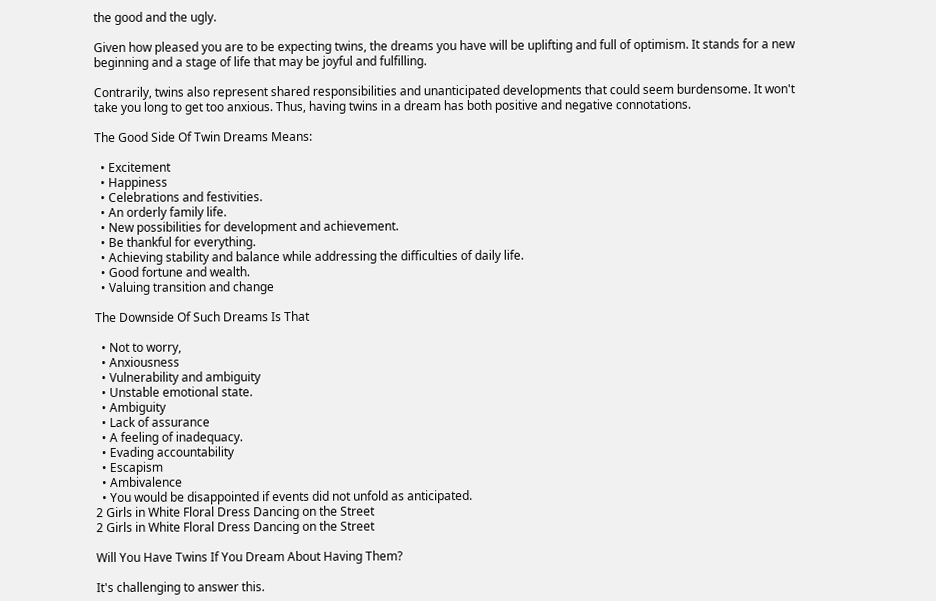the good and the ugly.

Given how pleased you are to be expecting twins, the dreams you have will be uplifting and full of optimism. It stands for a new beginning and a stage of life that may be joyful and fulfilling.

Contrarily, twins also represent shared responsibilities and unanticipated developments that could seem burdensome. It won't take you long to get too anxious. Thus, having twins in a dream has both positive and negative connotations.

The Good Side Of Twin Dreams Means:

  • Excitement
  • Happiness
  • Celebrations and festivities.
  • An orderly family life.
  • New possibilities for development and achievement.
  • Be thankful for everything.
  • Achieving stability and balance while addressing the difficulties of daily life.
  • Good fortune and wealth.
  • Valuing transition and change

The Downside Of Such Dreams Is That

  • Not to worry,
  • Anxiousness
  • Vulnerability and ambiguity
  • Unstable emotional state.
  • Ambiguity
  • Lack of assurance
  • A feeling of inadequacy.
  • Evading accountability
  • Escapism
  • Ambivalence
  • You would be disappointed if events did not unfold as anticipated.
2 Girls in White Floral Dress Dancing on the Street
2 Girls in White Floral Dress Dancing on the Street

Will You Have Twins If You Dream About Having Them?

It's challenging to answer this.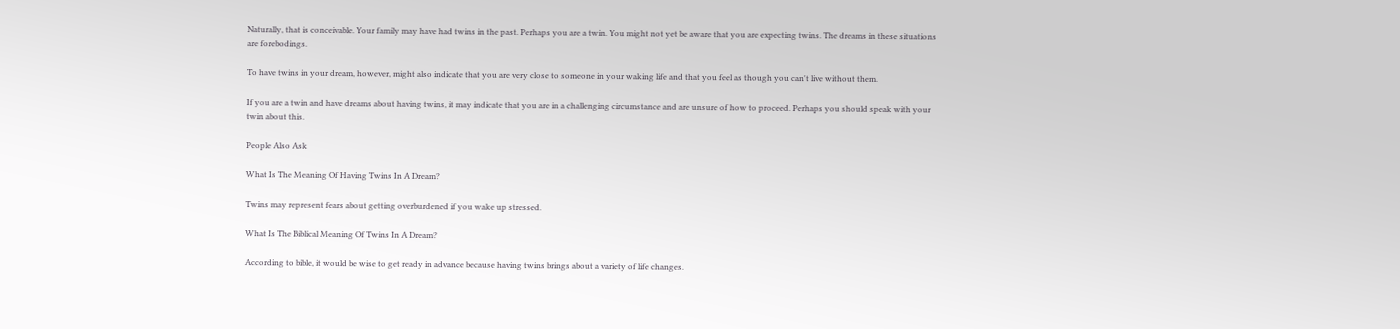Naturally, that is conceivable. Your family may have had twins in the past. Perhaps you are a twin. You might not yet be aware that you are expecting twins. The dreams in these situations are forebodings.

To have twins in your dream, however, might also indicate that you are very close to someone in your waking life and that you feel as though you can't live without them.

If you are a twin and have dreams about having twins, it may indicate that you are in a challenging circumstance and are unsure of how to proceed. Perhaps you should speak with your twin about this.

People Also Ask

What Is The Meaning Of Having Twins In A Dream?

Twins may represent fears about getting overburdened if you wake up stressed.

What Is The Biblical Meaning Of Twins In A Dream?

According to bible, it would be wise to get ready in advance because having twins brings about a variety of life changes.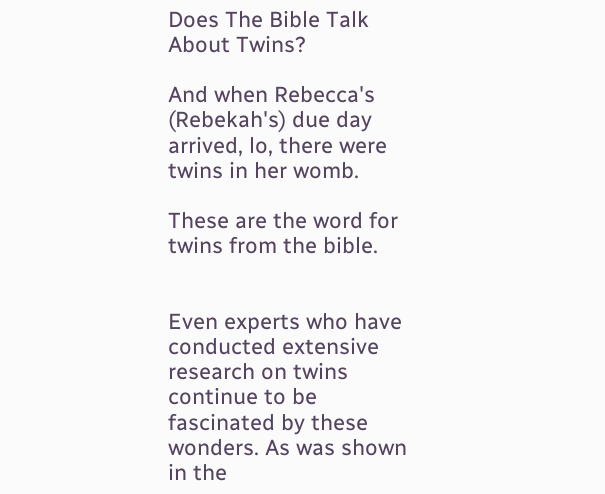Does The Bible Talk About Twins?

And when Rebecca's (Rebekah's) due day arrived, lo, there were twins in her womb.

These are the word for twins from the bible.


Even experts who have conducted extensive research on twins continue to be fascinated by these wonders. As was shown in the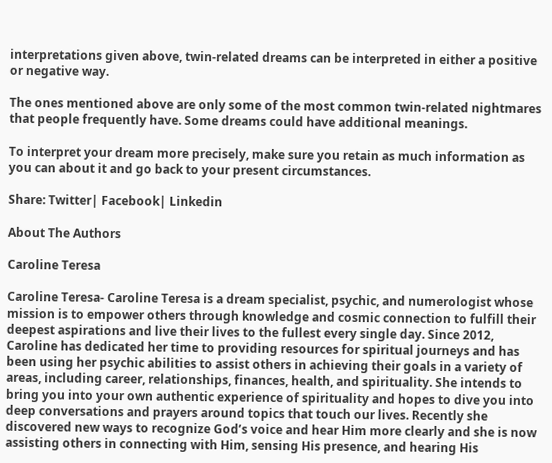interpretations given above, twin-related dreams can be interpreted in either a positive or negative way.

The ones mentioned above are only some of the most common twin-related nightmares that people frequently have. Some dreams could have additional meanings.

To interpret your dream more precisely, make sure you retain as much information as you can about it and go back to your present circumstances.

Share: Twitter| Facebook| Linkedin

About The Authors

Caroline Teresa

Caroline Teresa- Caroline Teresa is a dream specialist, psychic, and numerologist whose mission is to empower others through knowledge and cosmic connection to fulfill their deepest aspirations and live their lives to the fullest every single day. Since 2012, Caroline has dedicated her time to providing resources for spiritual journeys and has been using her psychic abilities to assist others in achieving their goals in a variety of areas, including career, relationships, finances, health, and spirituality. She intends to bring you into your own authentic experience of spirituality and hopes to dive you into deep conversations and prayers around topics that touch our lives. Recently she discovered new ways to recognize God’s voice and hear Him more clearly and she is now assisting others in connecting with Him, sensing His presence, and hearing His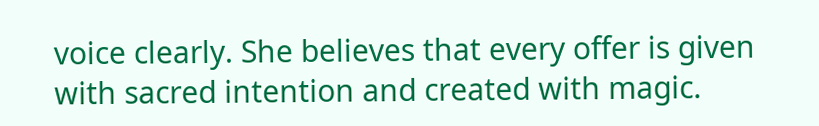voice clearly. She believes that every offer is given with sacred intention and created with magic.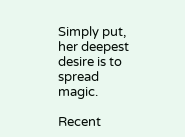Simply put, her deepest desire is to spread magic.

Recent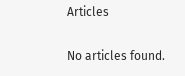Articles

No articles found.